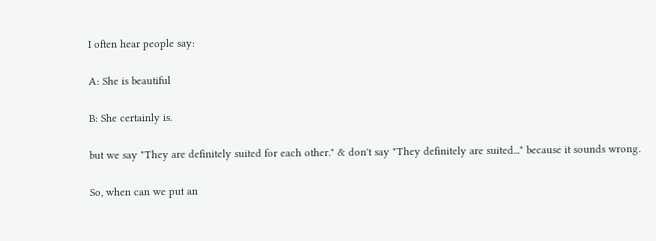I often hear people say:

A: She is beautiful

B: She certainly is.

but we say "They are definitely suited for each other." & don't say "They definitely are suited..." because it sounds wrong.

So, when can we put an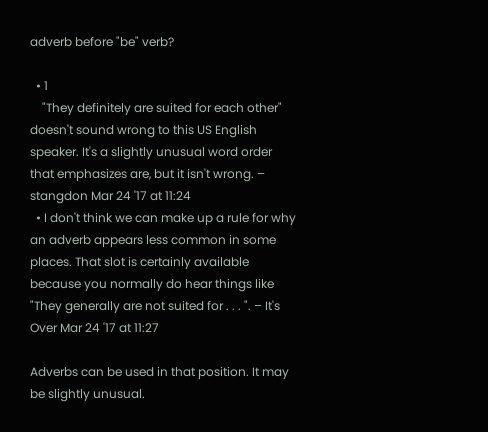adverb before "be" verb?

  • 1
    "They definitely are suited for each other" doesn't sound wrong to this US English speaker. It's a slightly unusual word order that emphasizes are, but it isn't wrong. – stangdon Mar 24 '17 at 11:24
  • I don't think we can make up a rule for why an adverb appears less common in some places. That slot is certainly available because you normally do hear things like "They generally are not suited for . . . ". – It's Over Mar 24 '17 at 11:27

Adverbs can be used in that position. It may be slightly unusual.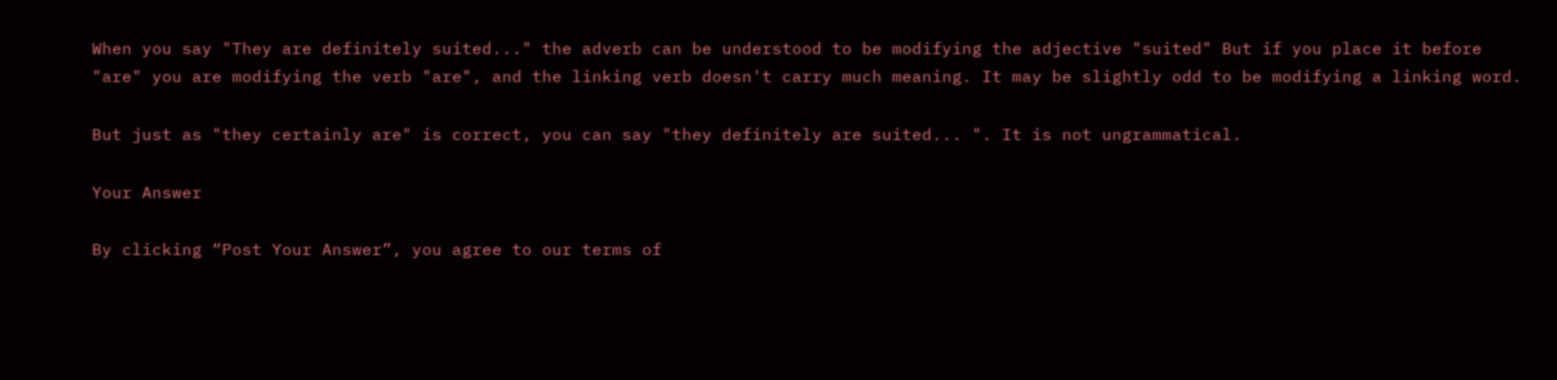When you say "They are definitely suited..." the adverb can be understood to be modifying the adjective "suited" But if you place it before "are" you are modifying the verb "are", and the linking verb doesn't carry much meaning. It may be slightly odd to be modifying a linking word.

But just as "they certainly are" is correct, you can say "they definitely are suited... ". It is not ungrammatical.

Your Answer

By clicking “Post Your Answer”, you agree to our terms of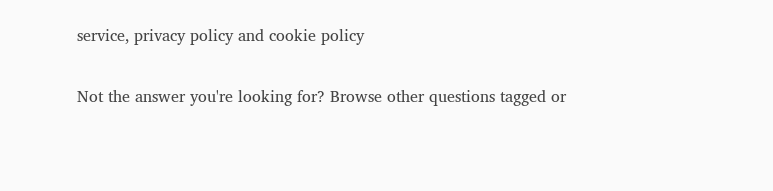service, privacy policy and cookie policy

Not the answer you're looking for? Browse other questions tagged or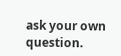ask your own question.